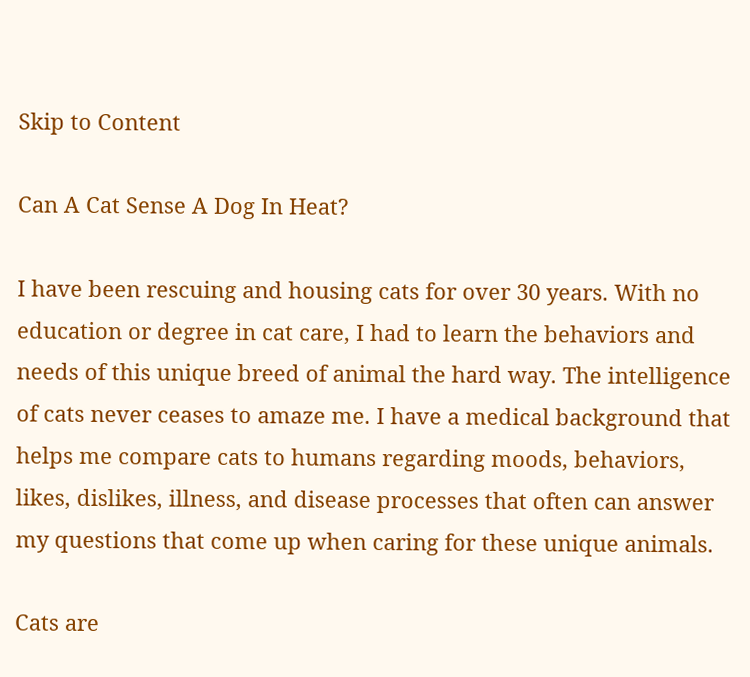Skip to Content

Can A Cat Sense A Dog In Heat?

I have been rescuing and housing cats for over 30 years. With no education or degree in cat care, I had to learn the behaviors and needs of this unique breed of animal the hard way. The intelligence of cats never ceases to amaze me. I have a medical background that helps me compare cats to humans regarding moods, behaviors, likes, dislikes, illness, and disease processes that often can answer my questions that come up when caring for these unique animals.

Cats are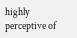highly perceptive of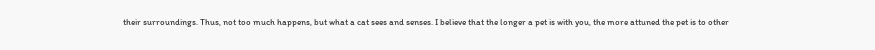their surroundings. Thus, not too much happens, but what a cat sees and senses. I believe that the longer a pet is with you, the more attuned the pet is to other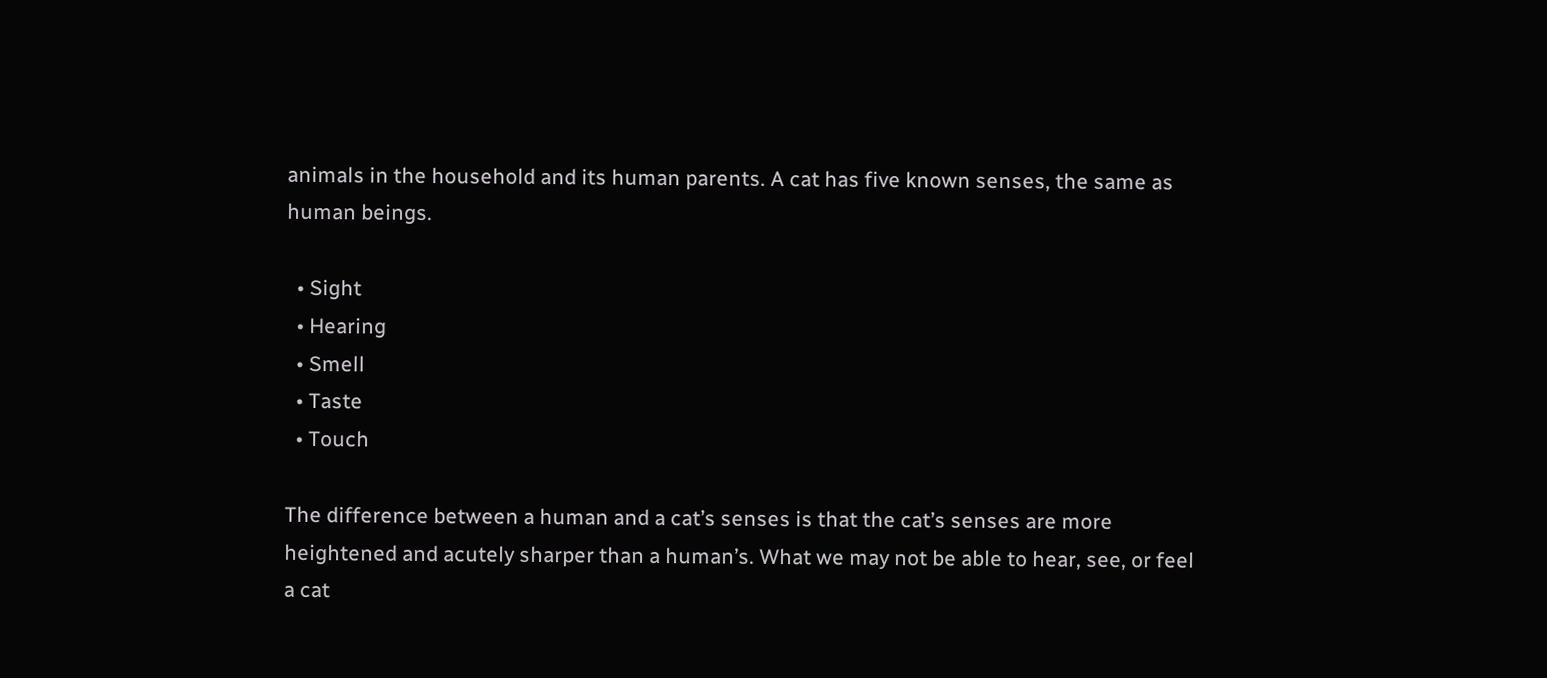animals in the household and its human parents. A cat has five known senses, the same as human beings.

  • Sight
  • Hearing
  • Smell
  • Taste
  • Touch

The difference between a human and a cat’s senses is that the cat’s senses are more heightened and acutely sharper than a human’s. What we may not be able to hear, see, or feel a cat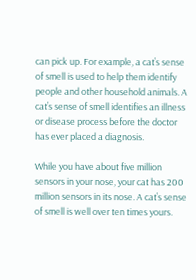can pick up. For example, a cat’s sense of smell is used to help them identify people and other household animals. A cat’s sense of smell identifies an illness or disease process before the doctor has ever placed a diagnosis.

While you have about five million sensors in your nose, your cat has 200 million sensors in its nose. A cat’s sense of smell is well over ten times yours.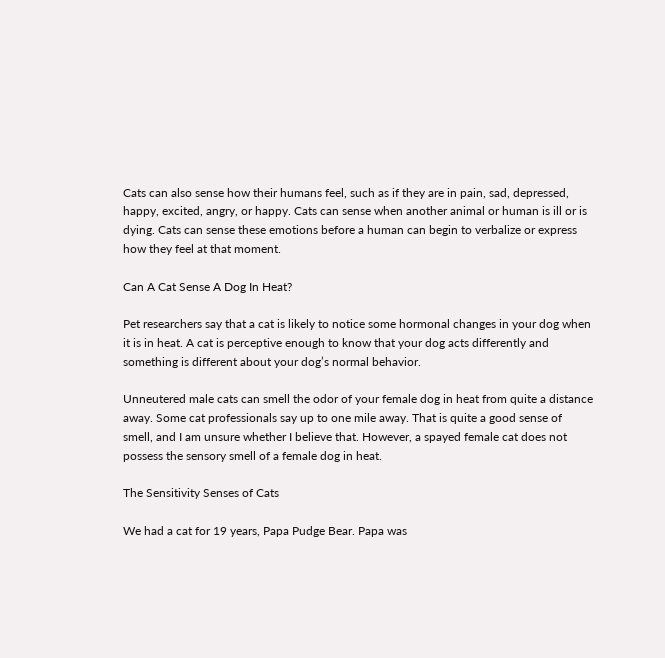Cats can also sense how their humans feel, such as if they are in pain, sad, depressed, happy, excited, angry, or happy. Cats can sense when another animal or human is ill or is dying. Cats can sense these emotions before a human can begin to verbalize or express how they feel at that moment.

Can A Cat Sense A Dog In Heat?

Pet researchers say that a cat is likely to notice some hormonal changes in your dog when it is in heat. A cat is perceptive enough to know that your dog acts differently and something is different about your dog’s normal behavior.

Unneutered male cats can smell the odor of your female dog in heat from quite a distance away. Some cat professionals say up to one mile away. That is quite a good sense of smell, and I am unsure whether I believe that. However, a spayed female cat does not possess the sensory smell of a female dog in heat.

The Sensitivity Senses of Cats

We had a cat for 19 years, Papa Pudge Bear. Papa was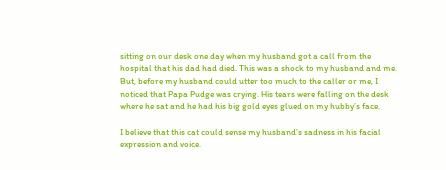sitting on our desk one day when my husband got a call from the hospital that his dad had died. This was a shock to my husband and me. But, before my husband could utter too much to the caller or me, I noticed that Papa Pudge was crying. His tears were falling on the desk where he sat and he had his big gold eyes glued on my hubby’s face.

I believe that this cat could sense my husband’s sadness in his facial expression and voice.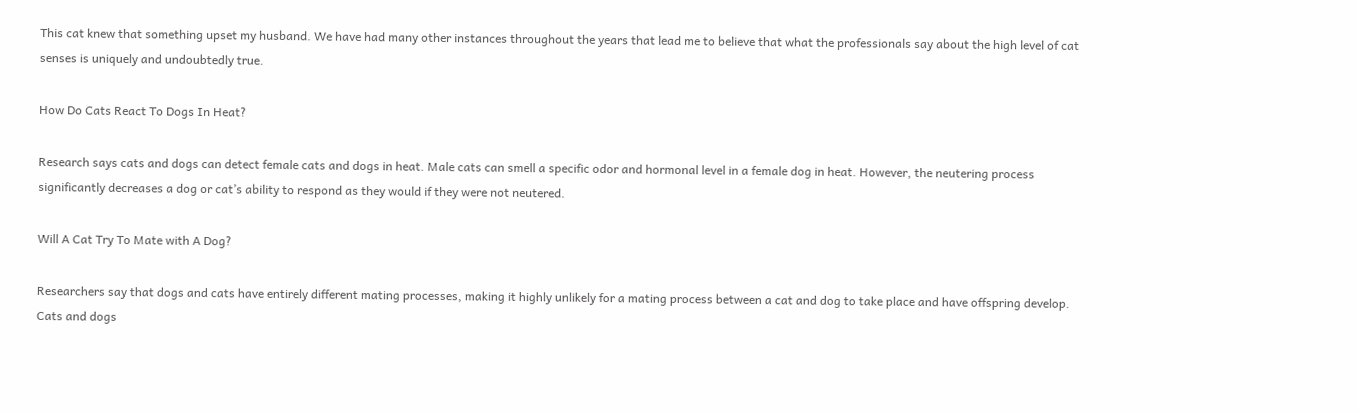This cat knew that something upset my husband. We have had many other instances throughout the years that lead me to believe that what the professionals say about the high level of cat senses is uniquely and undoubtedly true.

How Do Cats React To Dogs In Heat?

Research says cats and dogs can detect female cats and dogs in heat. Male cats can smell a specific odor and hormonal level in a female dog in heat. However, the neutering process significantly decreases a dog or cat’s ability to respond as they would if they were not neutered.

Will A Cat Try To Mate with A Dog?

Researchers say that dogs and cats have entirely different mating processes, making it highly unlikely for a mating process between a cat and dog to take place and have offspring develop. Cats and dogs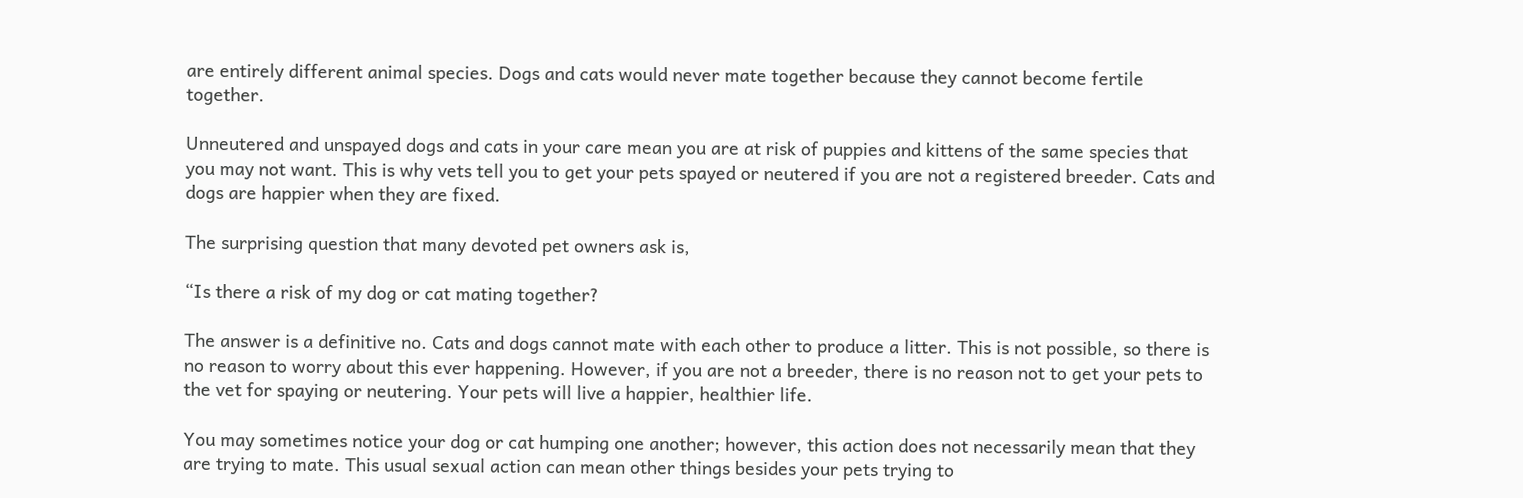are entirely different animal species. Dogs and cats would never mate together because they cannot become fertile together.

Unneutered and unspayed dogs and cats in your care mean you are at risk of puppies and kittens of the same species that you may not want. This is why vets tell you to get your pets spayed or neutered if you are not a registered breeder. Cats and dogs are happier when they are fixed.

The surprising question that many devoted pet owners ask is,

“Is there a risk of my dog or cat mating together?

The answer is a definitive no. Cats and dogs cannot mate with each other to produce a litter. This is not possible, so there is no reason to worry about this ever happening. However, if you are not a breeder, there is no reason not to get your pets to the vet for spaying or neutering. Your pets will live a happier, healthier life.

You may sometimes notice your dog or cat humping one another; however, this action does not necessarily mean that they are trying to mate. This usual sexual action can mean other things besides your pets trying to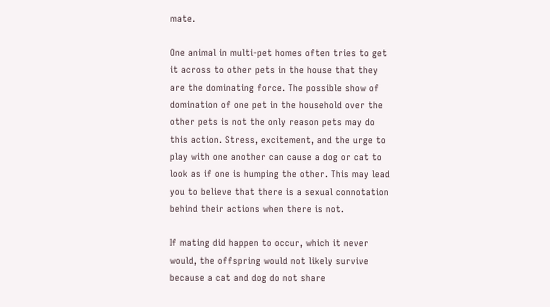mate.

One animal in multi-pet homes often tries to get it across to other pets in the house that they are the dominating force. The possible show of domination of one pet in the household over the other pets is not the only reason pets may do this action. Stress, excitement, and the urge to play with one another can cause a dog or cat to look as if one is humping the other. This may lead you to believe that there is a sexual connotation behind their actions when there is not.

If mating did happen to occur, which it never would, the offspring would not likely survive because a cat and dog do not share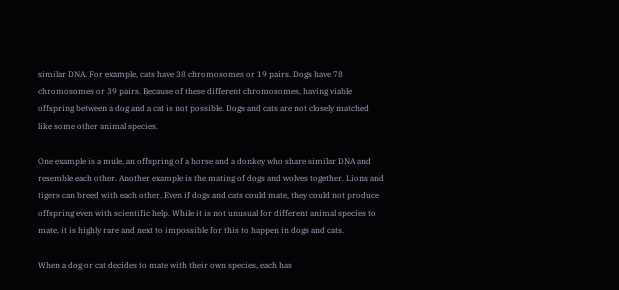similar DNA. For example, cats have 38 chromosomes or 19 pairs. Dogs have 78 chromosomes or 39 pairs. Because of these different chromosomes, having viable offspring between a dog and a cat is not possible. Dogs and cats are not closely matched like some other animal species.

One example is a mule, an offspring of a horse and a donkey who share similar DNA and resemble each other. Another example is the mating of dogs and wolves together. Lions and tigers can breed with each other. Even if dogs and cats could mate, they could not produce offspring even with scientific help. While it is not unusual for different animal species to mate, it is highly rare and next to impossible for this to happen in dogs and cats.

When a dog or cat decides to mate with their own species, each has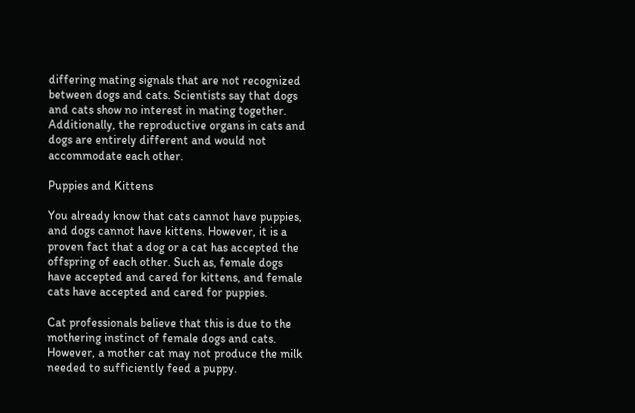differing mating signals that are not recognized between dogs and cats. Scientists say that dogs and cats show no interest in mating together. Additionally, the reproductive organs in cats and dogs are entirely different and would not accommodate each other.

Puppies and Kittens

You already know that cats cannot have puppies, and dogs cannot have kittens. However, it is a proven fact that a dog or a cat has accepted the offspring of each other. Such as, female dogs have accepted and cared for kittens, and female cats have accepted and cared for puppies.

Cat professionals believe that this is due to the mothering instinct of female dogs and cats. However, a mother cat may not produce the milk needed to sufficiently feed a puppy.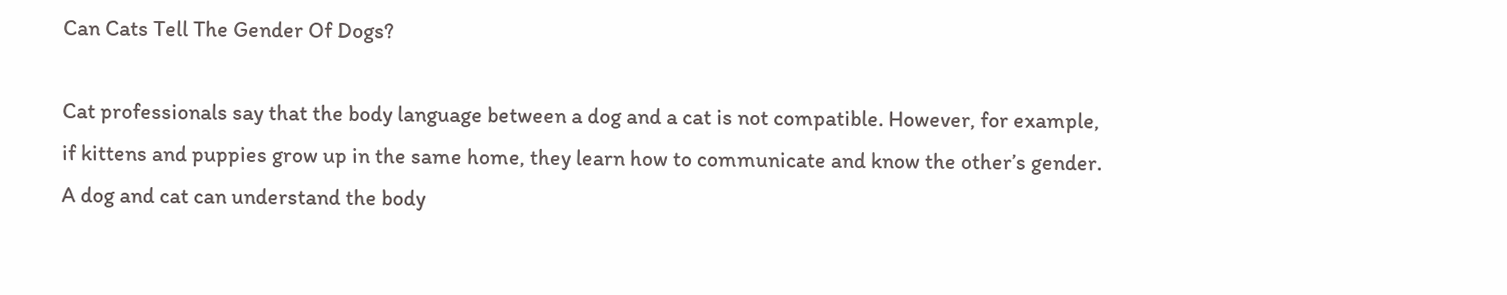Can Cats Tell The Gender Of Dogs?

Cat professionals say that the body language between a dog and a cat is not compatible. However, for example, if kittens and puppies grow up in the same home, they learn how to communicate and know the other’s gender. A dog and cat can understand the body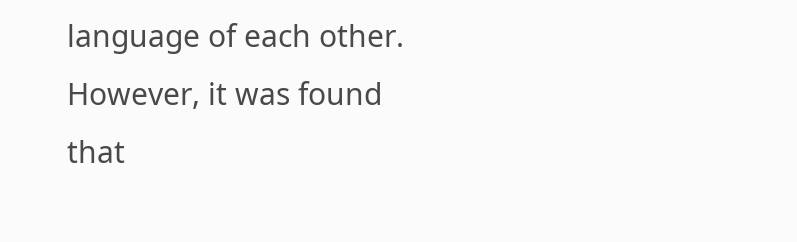language of each other. However, it was found that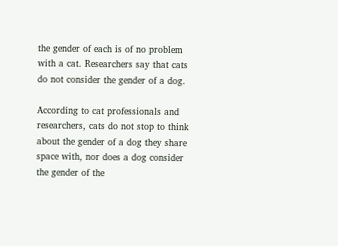the gender of each is of no problem with a cat. Researchers say that cats do not consider the gender of a dog.

According to cat professionals and researchers, cats do not stop to think about the gender of a dog they share space with, nor does a dog consider the gender of the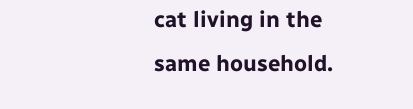cat living in the same household.